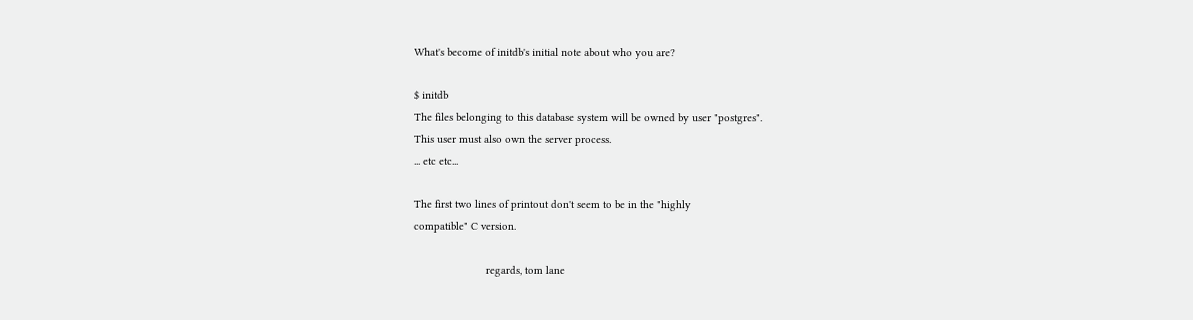What's become of initdb's initial note about who you are?

$ initdb
The files belonging to this database system will be owned by user "postgres".
This user must also own the server process.
... etc etc...

The first two lines of printout don't seem to be in the "highly
compatible" C version.

                        regards, tom lane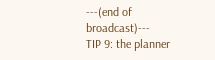---(end of broadcast)---
TIP 9: the planner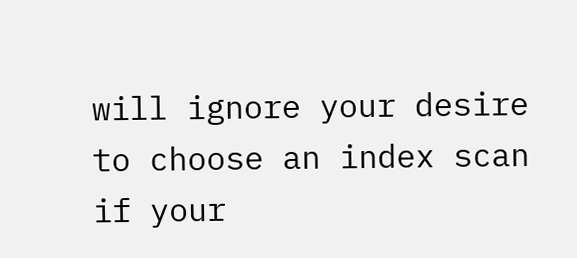will ignore your desire to choose an index scan if your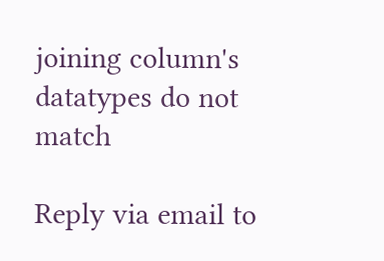joining column's datatypes do not match

Reply via email to